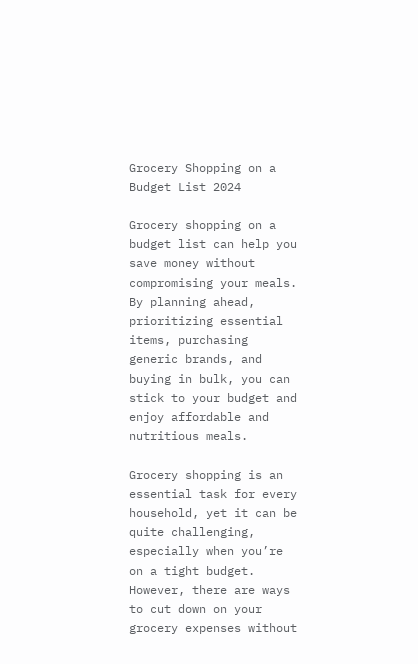Grocery Shopping on a Budget List 2024

Grocery shopping on a budget list can help you save money without compromising your meals. By planning ahead, prioritizing essential items, purchasing generic brands, and buying in bulk, you can stick to your budget and enjoy affordable and nutritious meals.

Grocery shopping is an essential task for every household, yet it can be quite challenging, especially when you’re on a tight budget. However, there are ways to cut down on your grocery expenses without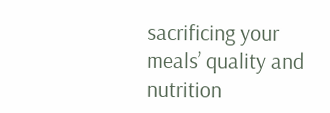sacrificing your meals’ quality and nutrition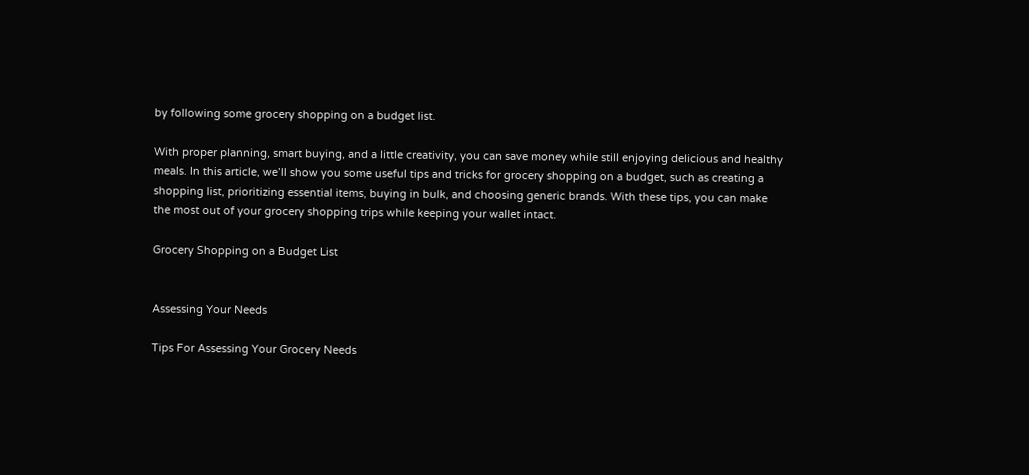by following some grocery shopping on a budget list.

With proper planning, smart buying, and a little creativity, you can save money while still enjoying delicious and healthy meals. In this article, we’ll show you some useful tips and tricks for grocery shopping on a budget, such as creating a shopping list, prioritizing essential items, buying in bulk, and choosing generic brands. With these tips, you can make the most out of your grocery shopping trips while keeping your wallet intact.

Grocery Shopping on a Budget List


Assessing Your Needs

Tips For Assessing Your Grocery Needs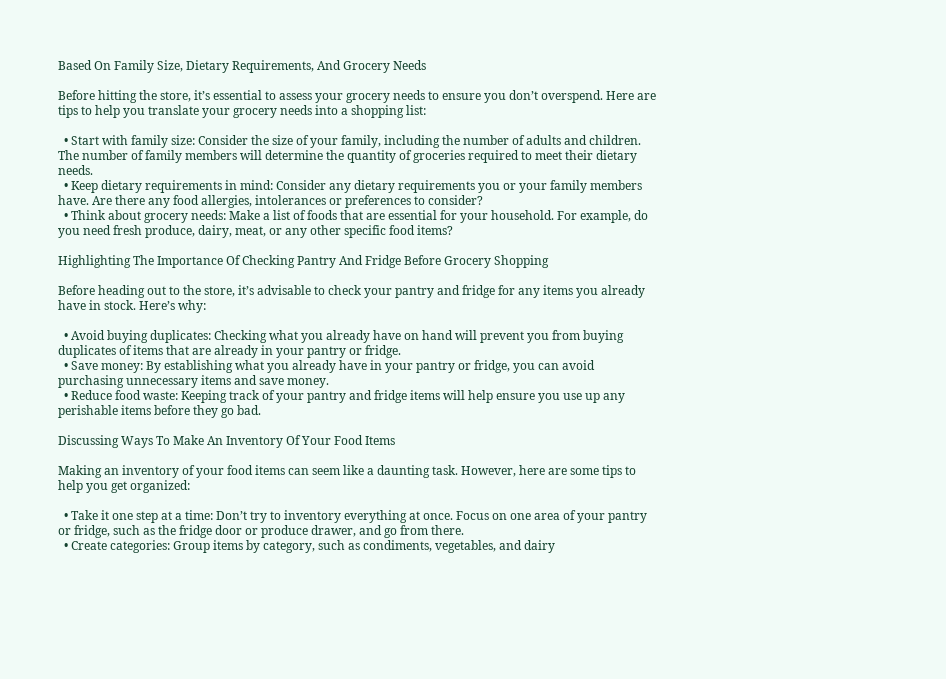Based On Family Size, Dietary Requirements, And Grocery Needs

Before hitting the store, it’s essential to assess your grocery needs to ensure you don’t overspend. Here are tips to help you translate your grocery needs into a shopping list:

  • Start with family size: Consider the size of your family, including the number of adults and children. The number of family members will determine the quantity of groceries required to meet their dietary needs.
  • Keep dietary requirements in mind: Consider any dietary requirements you or your family members have. Are there any food allergies, intolerances or preferences to consider?
  • Think about grocery needs: Make a list of foods that are essential for your household. For example, do you need fresh produce, dairy, meat, or any other specific food items?

Highlighting The Importance Of Checking Pantry And Fridge Before Grocery Shopping

Before heading out to the store, it’s advisable to check your pantry and fridge for any items you already have in stock. Here’s why:

  • Avoid buying duplicates: Checking what you already have on hand will prevent you from buying duplicates of items that are already in your pantry or fridge.
  • Save money: By establishing what you already have in your pantry or fridge, you can avoid purchasing unnecessary items and save money.
  • Reduce food waste: Keeping track of your pantry and fridge items will help ensure you use up any perishable items before they go bad.

Discussing Ways To Make An Inventory Of Your Food Items

Making an inventory of your food items can seem like a daunting task. However, here are some tips to help you get organized:

  • Take it one step at a time: Don’t try to inventory everything at once. Focus on one area of your pantry or fridge, such as the fridge door or produce drawer, and go from there.
  • Create categories: Group items by category, such as condiments, vegetables, and dairy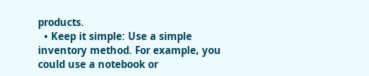products.
  • Keep it simple: Use a simple inventory method. For example, you could use a notebook or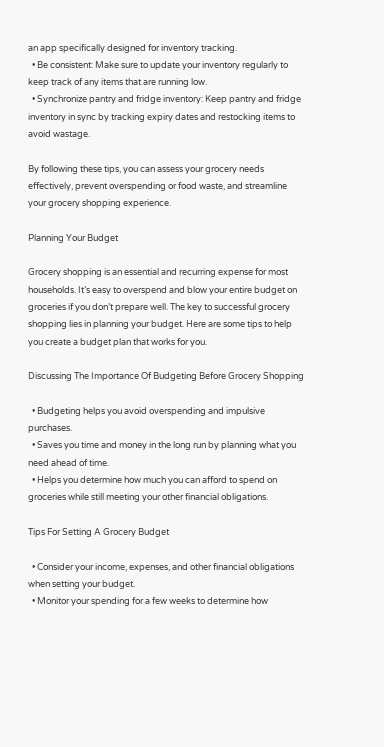an app specifically designed for inventory tracking.
  • Be consistent: Make sure to update your inventory regularly to keep track of any items that are running low.
  • Synchronize pantry and fridge inventory: Keep pantry and fridge inventory in sync by tracking expiry dates and restocking items to avoid wastage.

By following these tips, you can assess your grocery needs effectively, prevent overspending or food waste, and streamline your grocery shopping experience.

Planning Your Budget

Grocery shopping is an essential and recurring expense for most households. It’s easy to overspend and blow your entire budget on groceries if you don’t prepare well. The key to successful grocery shopping lies in planning your budget. Here are some tips to help you create a budget plan that works for you.

Discussing The Importance Of Budgeting Before Grocery Shopping

  • Budgeting helps you avoid overspending and impulsive purchases.
  • Saves you time and money in the long run by planning what you need ahead of time.
  • Helps you determine how much you can afford to spend on groceries while still meeting your other financial obligations.

Tips For Setting A Grocery Budget

  • Consider your income, expenses, and other financial obligations when setting your budget.
  • Monitor your spending for a few weeks to determine how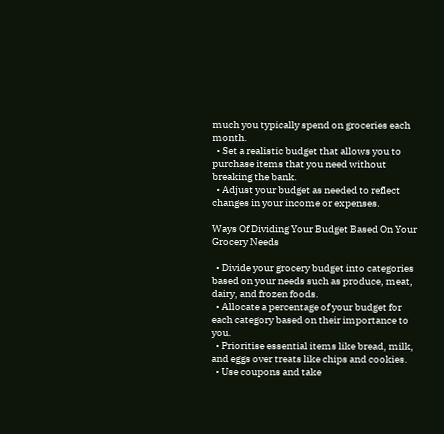much you typically spend on groceries each month.
  • Set a realistic budget that allows you to purchase items that you need without breaking the bank.
  • Adjust your budget as needed to reflect changes in your income or expenses.

Ways Of Dividing Your Budget Based On Your Grocery Needs

  • Divide your grocery budget into categories based on your needs such as produce, meat, dairy, and frozen foods.
  • Allocate a percentage of your budget for each category based on their importance to you.
  • Prioritise essential items like bread, milk, and eggs over treats like chips and cookies.
  • Use coupons and take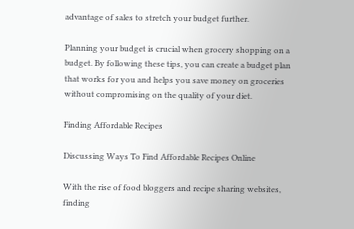advantage of sales to stretch your budget further.

Planning your budget is crucial when grocery shopping on a budget. By following these tips, you can create a budget plan that works for you and helps you save money on groceries without compromising on the quality of your diet.

Finding Affordable Recipes

Discussing Ways To Find Affordable Recipes Online

With the rise of food bloggers and recipe sharing websites, finding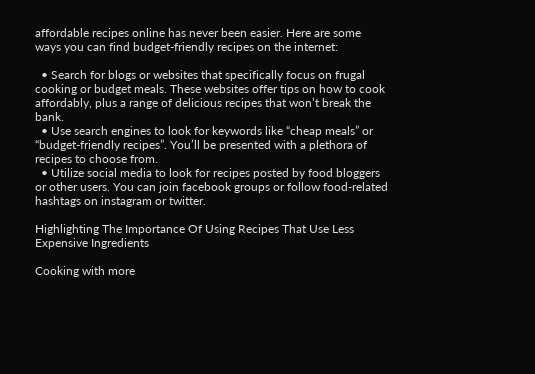affordable recipes online has never been easier. Here are some ways you can find budget-friendly recipes on the internet:

  • Search for blogs or websites that specifically focus on frugal cooking or budget meals. These websites offer tips on how to cook affordably, plus a range of delicious recipes that won’t break the bank.
  • Use search engines to look for keywords like “cheap meals” or “budget-friendly recipes”. You’ll be presented with a plethora of recipes to choose from.
  • Utilize social media to look for recipes posted by food bloggers or other users. You can join facebook groups or follow food-related hashtags on instagram or twitter.

Highlighting The Importance Of Using Recipes That Use Less Expensive Ingredients

Cooking with more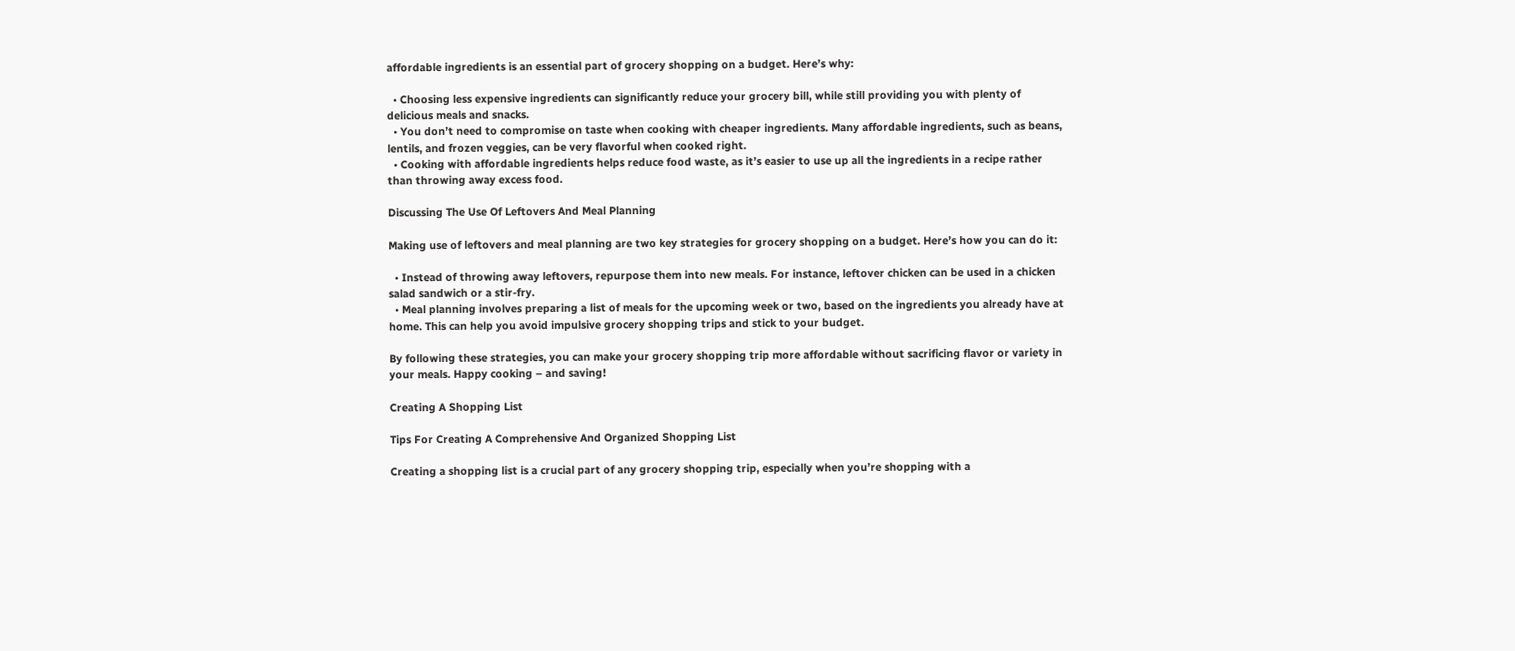affordable ingredients is an essential part of grocery shopping on a budget. Here’s why:

  • Choosing less expensive ingredients can significantly reduce your grocery bill, while still providing you with plenty of delicious meals and snacks.
  • You don’t need to compromise on taste when cooking with cheaper ingredients. Many affordable ingredients, such as beans, lentils, and frozen veggies, can be very flavorful when cooked right.
  • Cooking with affordable ingredients helps reduce food waste, as it’s easier to use up all the ingredients in a recipe rather than throwing away excess food.

Discussing The Use Of Leftovers And Meal Planning

Making use of leftovers and meal planning are two key strategies for grocery shopping on a budget. Here’s how you can do it:

  • Instead of throwing away leftovers, repurpose them into new meals. For instance, leftover chicken can be used in a chicken salad sandwich or a stir-fry.
  • Meal planning involves preparing a list of meals for the upcoming week or two, based on the ingredients you already have at home. This can help you avoid impulsive grocery shopping trips and stick to your budget.

By following these strategies, you can make your grocery shopping trip more affordable without sacrificing flavor or variety in your meals. Happy cooking – and saving!

Creating A Shopping List

Tips For Creating A Comprehensive And Organized Shopping List

Creating a shopping list is a crucial part of any grocery shopping trip, especially when you’re shopping with a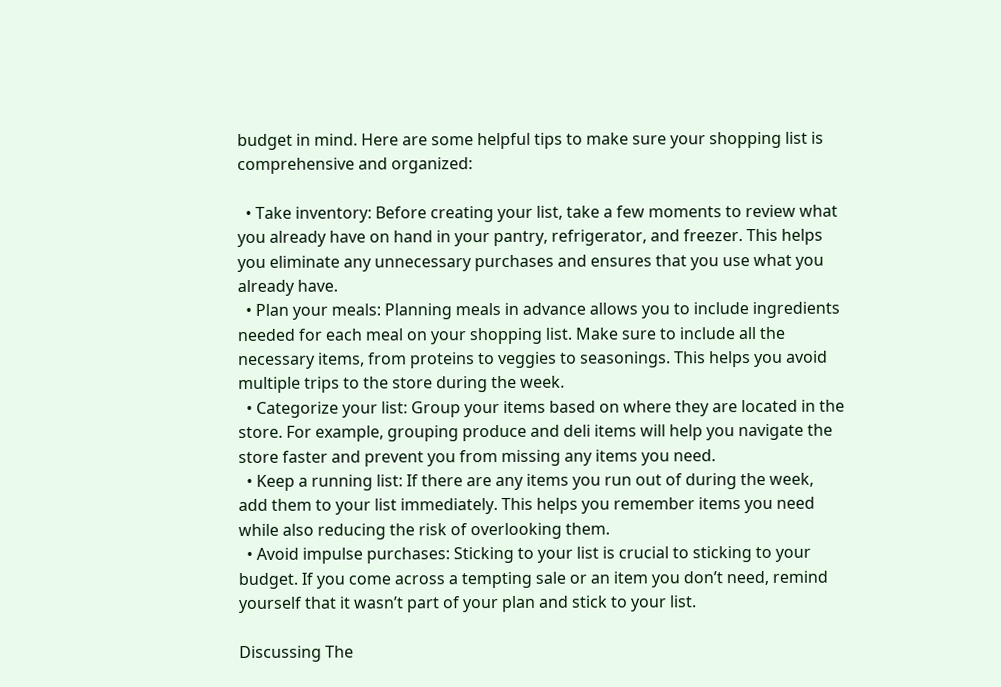budget in mind. Here are some helpful tips to make sure your shopping list is comprehensive and organized:

  • Take inventory: Before creating your list, take a few moments to review what you already have on hand in your pantry, refrigerator, and freezer. This helps you eliminate any unnecessary purchases and ensures that you use what you already have.
  • Plan your meals: Planning meals in advance allows you to include ingredients needed for each meal on your shopping list. Make sure to include all the necessary items, from proteins to veggies to seasonings. This helps you avoid multiple trips to the store during the week.
  • Categorize your list: Group your items based on where they are located in the store. For example, grouping produce and deli items will help you navigate the store faster and prevent you from missing any items you need.
  • Keep a running list: If there are any items you run out of during the week, add them to your list immediately. This helps you remember items you need while also reducing the risk of overlooking them.
  • Avoid impulse purchases: Sticking to your list is crucial to sticking to your budget. If you come across a tempting sale or an item you don’t need, remind yourself that it wasn’t part of your plan and stick to your list.

Discussing The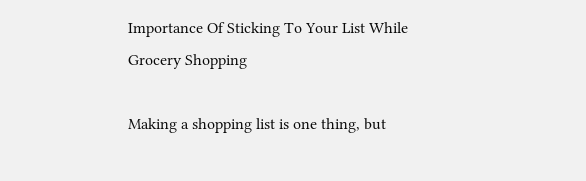Importance Of Sticking To Your List While Grocery Shopping

Making a shopping list is one thing, but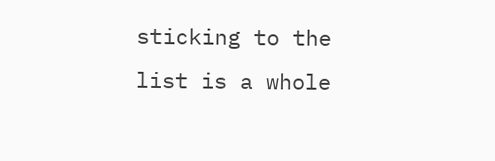sticking to the list is a whole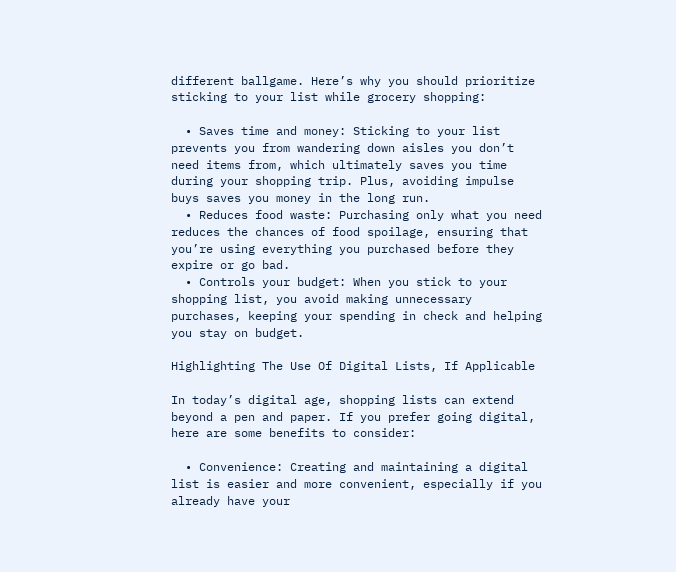different ballgame. Here’s why you should prioritize sticking to your list while grocery shopping:

  • Saves time and money: Sticking to your list prevents you from wandering down aisles you don’t need items from, which ultimately saves you time during your shopping trip. Plus, avoiding impulse buys saves you money in the long run.
  • Reduces food waste: Purchasing only what you need reduces the chances of food spoilage, ensuring that you’re using everything you purchased before they expire or go bad.
  • Controls your budget: When you stick to your shopping list, you avoid making unnecessary purchases, keeping your spending in check and helping you stay on budget.

Highlighting The Use Of Digital Lists, If Applicable

In today’s digital age, shopping lists can extend beyond a pen and paper. If you prefer going digital, here are some benefits to consider:

  • Convenience: Creating and maintaining a digital list is easier and more convenient, especially if you already have your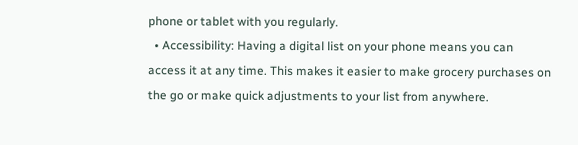phone or tablet with you regularly.
  • Accessibility: Having a digital list on your phone means you can access it at any time. This makes it easier to make grocery purchases on the go or make quick adjustments to your list from anywhere.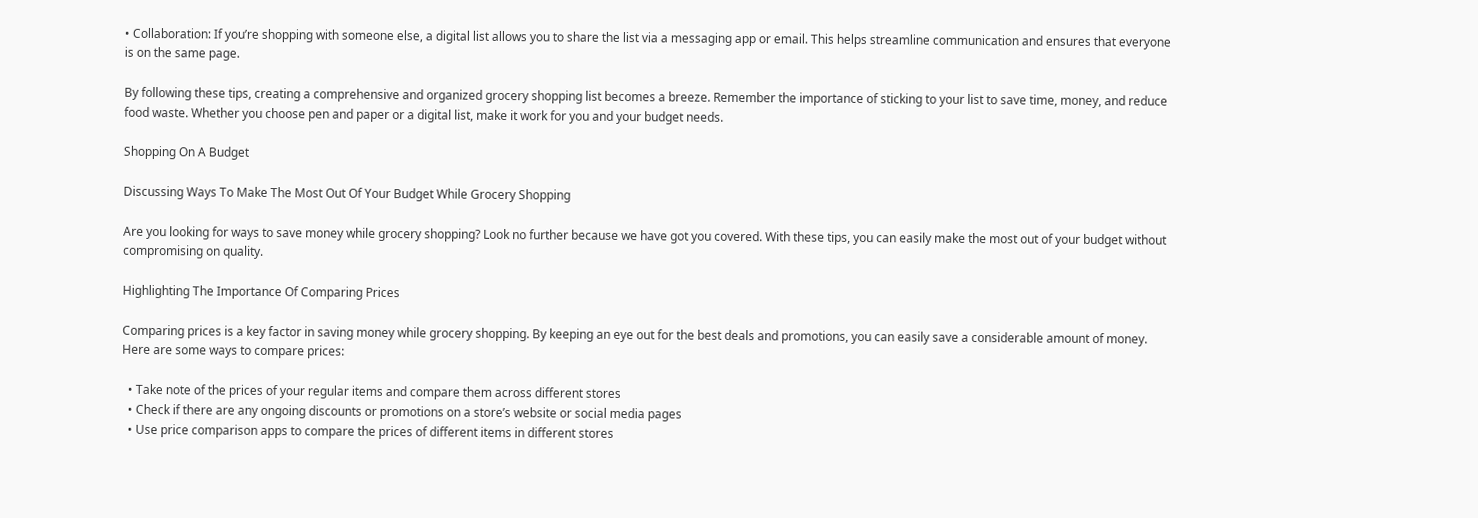• Collaboration: If you’re shopping with someone else, a digital list allows you to share the list via a messaging app or email. This helps streamline communication and ensures that everyone is on the same page.

By following these tips, creating a comprehensive and organized grocery shopping list becomes a breeze. Remember the importance of sticking to your list to save time, money, and reduce food waste. Whether you choose pen and paper or a digital list, make it work for you and your budget needs.

Shopping On A Budget

Discussing Ways To Make The Most Out Of Your Budget While Grocery Shopping

Are you looking for ways to save money while grocery shopping? Look no further because we have got you covered. With these tips, you can easily make the most out of your budget without compromising on quality.

Highlighting The Importance Of Comparing Prices

Comparing prices is a key factor in saving money while grocery shopping. By keeping an eye out for the best deals and promotions, you can easily save a considerable amount of money. Here are some ways to compare prices:

  • Take note of the prices of your regular items and compare them across different stores
  • Check if there are any ongoing discounts or promotions on a store’s website or social media pages
  • Use price comparison apps to compare the prices of different items in different stores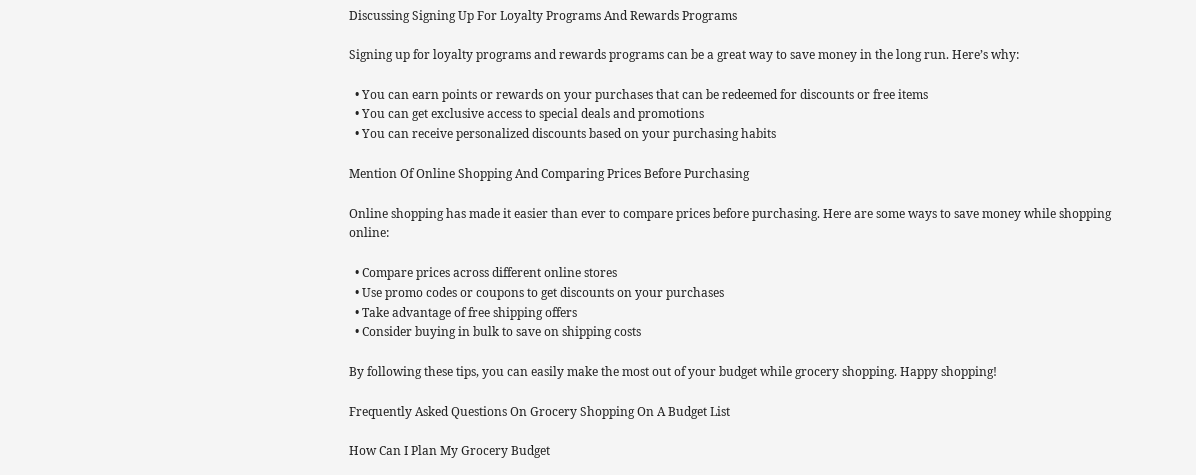Discussing Signing Up For Loyalty Programs And Rewards Programs

Signing up for loyalty programs and rewards programs can be a great way to save money in the long run. Here’s why:

  • You can earn points or rewards on your purchases that can be redeemed for discounts or free items
  • You can get exclusive access to special deals and promotions
  • You can receive personalized discounts based on your purchasing habits

Mention Of Online Shopping And Comparing Prices Before Purchasing

Online shopping has made it easier than ever to compare prices before purchasing. Here are some ways to save money while shopping online:

  • Compare prices across different online stores
  • Use promo codes or coupons to get discounts on your purchases
  • Take advantage of free shipping offers
  • Consider buying in bulk to save on shipping costs

By following these tips, you can easily make the most out of your budget while grocery shopping. Happy shopping!

Frequently Asked Questions On Grocery Shopping On A Budget List

How Can I Plan My Grocery Budget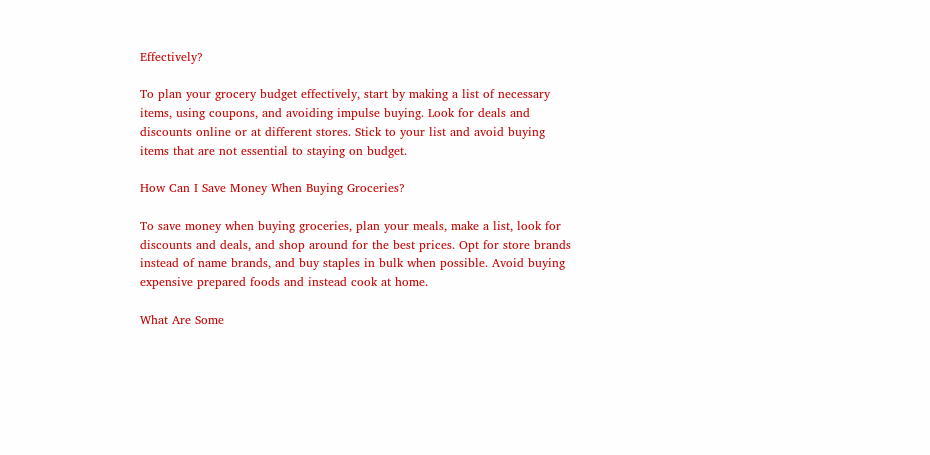Effectively?

To plan your grocery budget effectively, start by making a list of necessary items, using coupons, and avoiding impulse buying. Look for deals and discounts online or at different stores. Stick to your list and avoid buying items that are not essential to staying on budget.

How Can I Save Money When Buying Groceries?

To save money when buying groceries, plan your meals, make a list, look for discounts and deals, and shop around for the best prices. Opt for store brands instead of name brands, and buy staples in bulk when possible. Avoid buying expensive prepared foods and instead cook at home.

What Are Some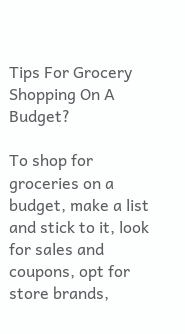Tips For Grocery Shopping On A Budget?

To shop for groceries on a budget, make a list and stick to it, look for sales and coupons, opt for store brands,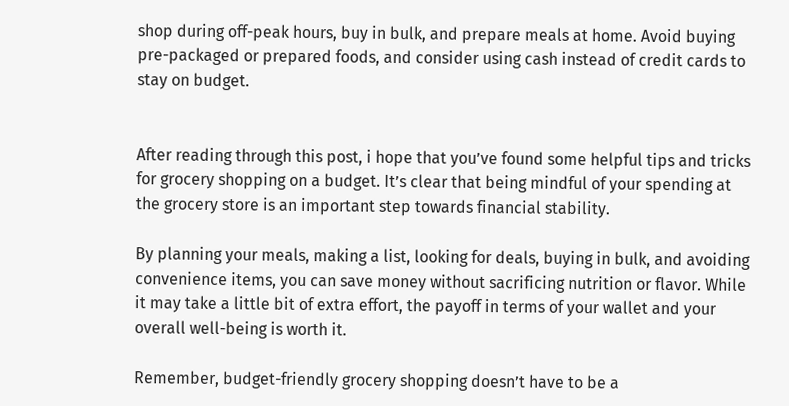shop during off-peak hours, buy in bulk, and prepare meals at home. Avoid buying pre-packaged or prepared foods, and consider using cash instead of credit cards to stay on budget.


After reading through this post, i hope that you’ve found some helpful tips and tricks for grocery shopping on a budget. It’s clear that being mindful of your spending at the grocery store is an important step towards financial stability.

By planning your meals, making a list, looking for deals, buying in bulk, and avoiding convenience items, you can save money without sacrificing nutrition or flavor. While it may take a little bit of extra effort, the payoff in terms of your wallet and your overall well-being is worth it.

Remember, budget-friendly grocery shopping doesn’t have to be a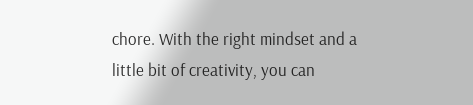chore. With the right mindset and a little bit of creativity, you can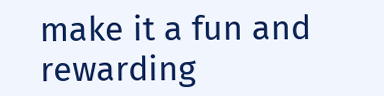make it a fun and rewarding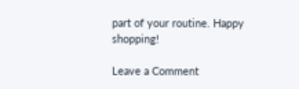part of your routine. Happy shopping!

Leave a Comment